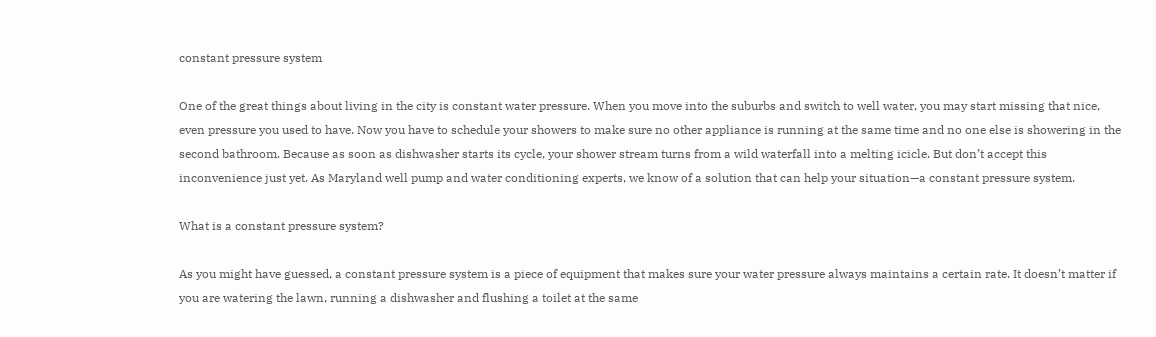constant pressure system

One of the great things about living in the city is constant water pressure. When you move into the suburbs and switch to well water, you may start missing that nice, even pressure you used to have. Now you have to schedule your showers to make sure no other appliance is running at the same time and no one else is showering in the second bathroom. Because as soon as dishwasher starts its cycle, your shower stream turns from a wild waterfall into a melting icicle. But don’t accept this inconvenience just yet. As Maryland well pump and water conditioning experts, we know of a solution that can help your situation—a constant pressure system.

What is a constant pressure system?

As you might have guessed, a constant pressure system is a piece of equipment that makes sure your water pressure always maintains a certain rate. It doesn’t matter if you are watering the lawn, running a dishwasher and flushing a toilet at the same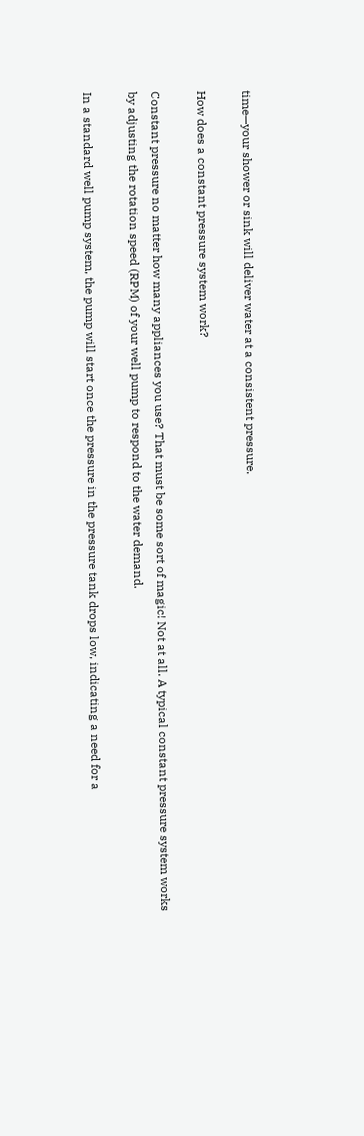time—your shower or sink will deliver water at a consistent pressure.

How does a constant pressure system work?

Constant pressure no matter how many appliances you use? That must be some sort of magic! Not at all. A typical constant pressure system works by adjusting the rotation speed (RPM) of your well pump to respond to the water demand.

In a standard well pump system, the pump will start once the pressure in the pressure tank drops low, indicating a need for a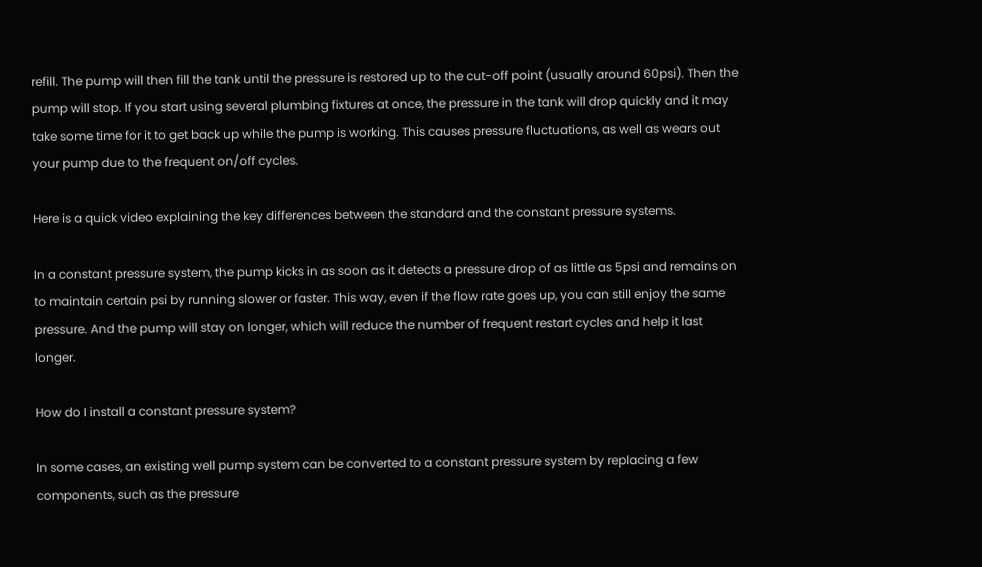refill. The pump will then fill the tank until the pressure is restored up to the cut-off point (usually around 60psi). Then the pump will stop. If you start using several plumbing fixtures at once, the pressure in the tank will drop quickly and it may take some time for it to get back up while the pump is working. This causes pressure fluctuations, as well as wears out your pump due to the frequent on/off cycles.

Here is a quick video explaining the key differences between the standard and the constant pressure systems.

In a constant pressure system, the pump kicks in as soon as it detects a pressure drop of as little as 5psi and remains on to maintain certain psi by running slower or faster. This way, even if the flow rate goes up, you can still enjoy the same pressure. And the pump will stay on longer, which will reduce the number of frequent restart cycles and help it last longer.

How do I install a constant pressure system?

In some cases, an existing well pump system can be converted to a constant pressure system by replacing a few components, such as the pressure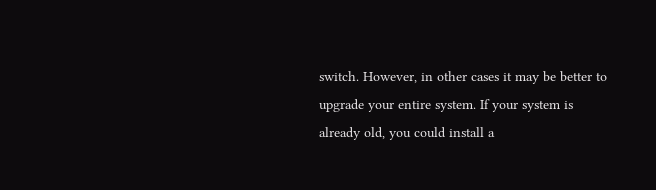switch. However, in other cases it may be better to upgrade your entire system. If your system is already old, you could install a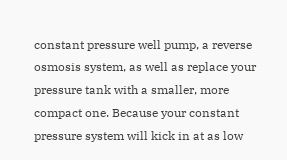constant pressure well pump, a reverse osmosis system, as well as replace your pressure tank with a smaller, more compact one. Because your constant pressure system will kick in at as low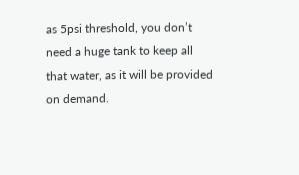as 5psi threshold, you don’t need a huge tank to keep all that water, as it will be provided on demand.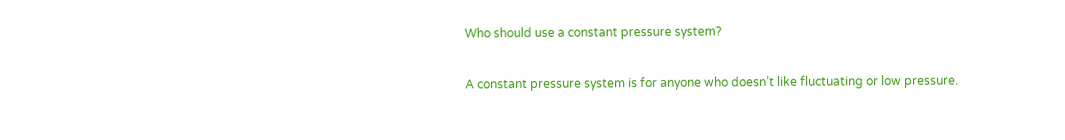Who should use a constant pressure system?

A constant pressure system is for anyone who doesn’t like fluctuating or low pressure.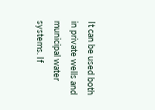It can be used both in private wells and municipal water systems. If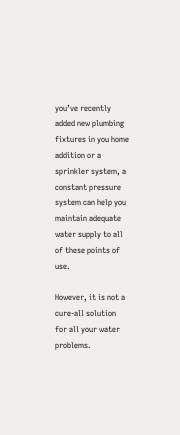you’ve recently added new plumbing fixtures in you home addition or a sprinkler system, a constant pressure system can help you maintain adequate water supply to all of these points of use.

However, it is not a cure-all solution for all your water problems.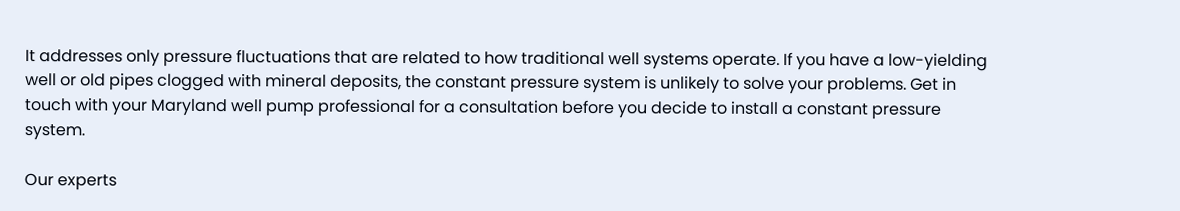It addresses only pressure fluctuations that are related to how traditional well systems operate. If you have a low-yielding well or old pipes clogged with mineral deposits, the constant pressure system is unlikely to solve your problems. Get in touch with your Maryland well pump professional for a consultation before you decide to install a constant pressure system.

Our experts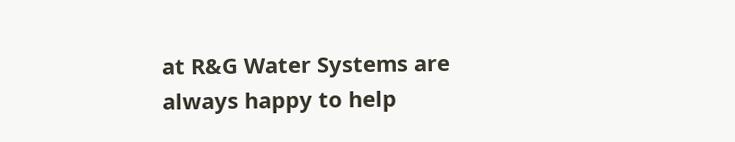at R&G Water Systems are always happy to help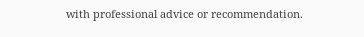with professional advice or recommendation.